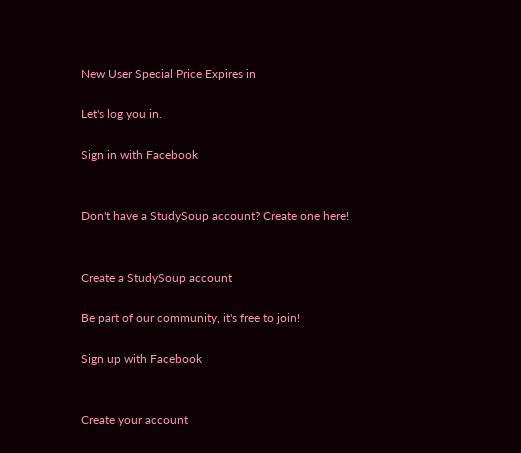New User Special Price Expires in

Let's log you in.

Sign in with Facebook


Don't have a StudySoup account? Create one here!


Create a StudySoup account

Be part of our community, it's free to join!

Sign up with Facebook


Create your account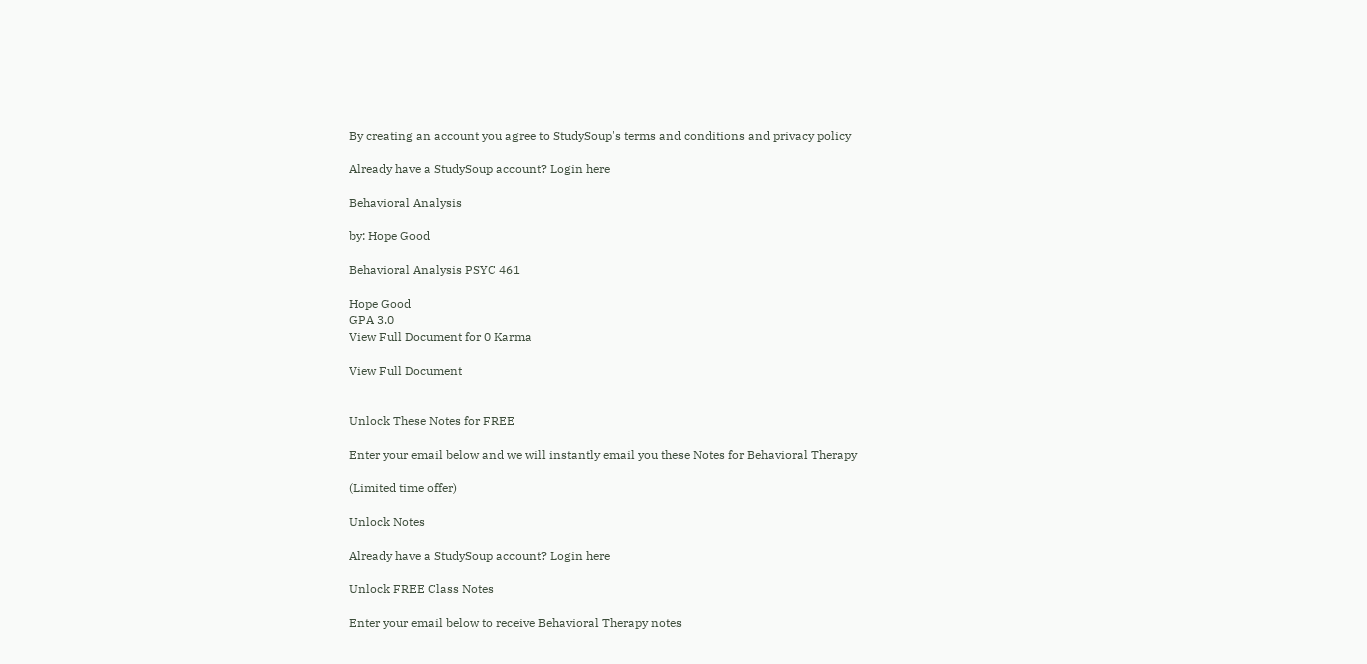By creating an account you agree to StudySoup's terms and conditions and privacy policy

Already have a StudySoup account? Login here

Behavioral Analysis

by: Hope Good

Behavioral Analysis PSYC 461

Hope Good
GPA 3.0
View Full Document for 0 Karma

View Full Document


Unlock These Notes for FREE

Enter your email below and we will instantly email you these Notes for Behavioral Therapy

(Limited time offer)

Unlock Notes

Already have a StudySoup account? Login here

Unlock FREE Class Notes

Enter your email below to receive Behavioral Therapy notes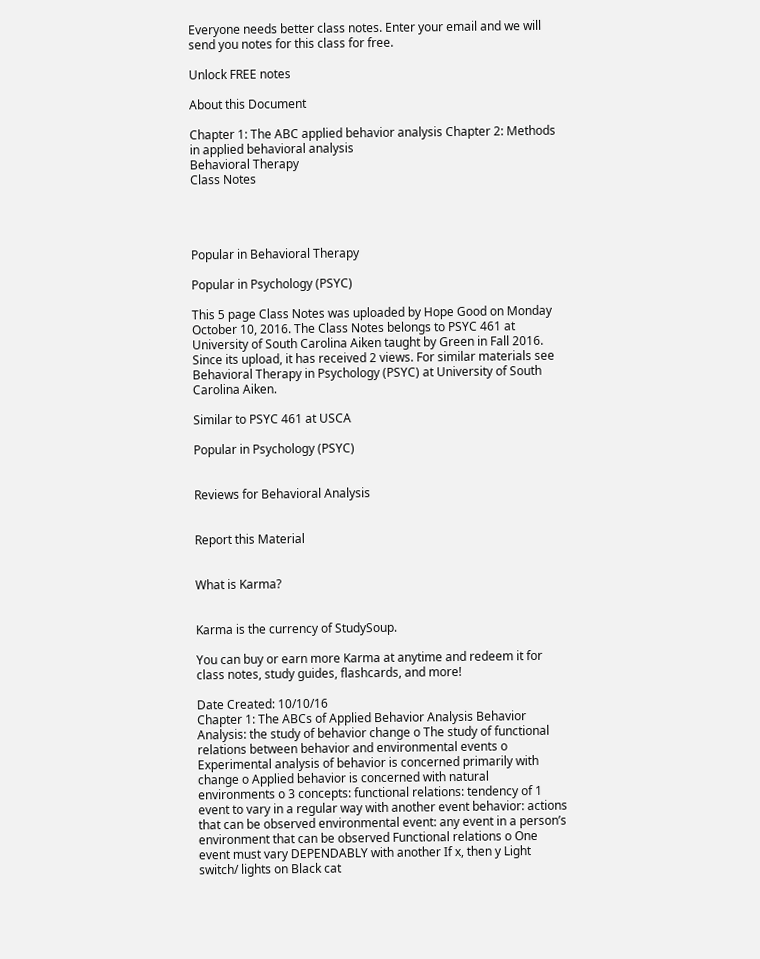Everyone needs better class notes. Enter your email and we will send you notes for this class for free.

Unlock FREE notes

About this Document

Chapter 1: The ABC applied behavior analysis Chapter 2: Methods in applied behavioral analysis
Behavioral Therapy
Class Notes




Popular in Behavioral Therapy

Popular in Psychology (PSYC)

This 5 page Class Notes was uploaded by Hope Good on Monday October 10, 2016. The Class Notes belongs to PSYC 461 at University of South Carolina Aiken taught by Green in Fall 2016. Since its upload, it has received 2 views. For similar materials see Behavioral Therapy in Psychology (PSYC) at University of South Carolina Aiken.

Similar to PSYC 461 at USCA

Popular in Psychology (PSYC)


Reviews for Behavioral Analysis


Report this Material


What is Karma?


Karma is the currency of StudySoup.

You can buy or earn more Karma at anytime and redeem it for class notes, study guides, flashcards, and more!

Date Created: 10/10/16
Chapter 1: The ABCs of Applied Behavior Analysis Behavior Analysis: the study of behavior change o The study of functional relations between behavior and environmental events o Experimental analysis of behavior is concerned primarily with change o Applied behavior is concerned with natural environments o 3 concepts: functional relations: tendency of 1 event to vary in a regular way with another event behavior: actions that can be observed environmental event: any event in a person’s environment that can be observed Functional relations o One event must vary DEPENDABLY with another If x, then y Light switch/ lights on Black cat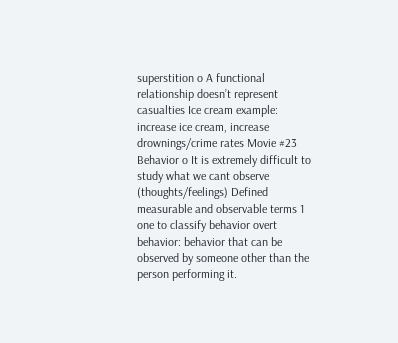superstition o A functional relationship doesn’t represent casualties Ice cream example: increase ice cream, increase drownings/crime rates Movie #23 Behavior o It is extremely difficult to study what we cant observe (thoughts/feelings) Defined measurable and observable terms 1 one to classify behavior overt behavior: behavior that can be observed by someone other than the person performing it.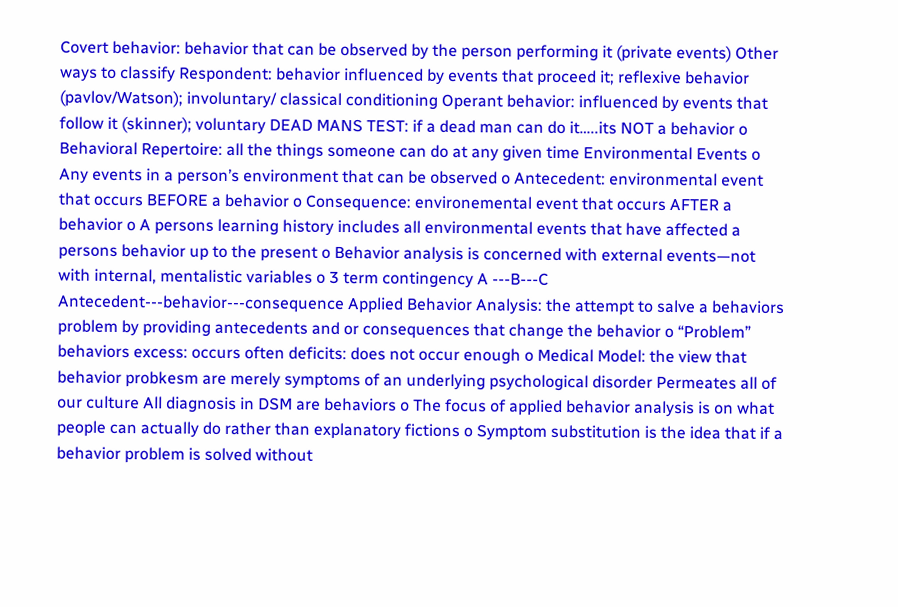Covert behavior: behavior that can be observed by the person performing it (private events) Other ways to classify Respondent: behavior influenced by events that proceed it; reflexive behavior (pavlov/Watson); involuntary/ classical conditioning Operant behavior: influenced by events that follow it (skinner); voluntary DEAD MANS TEST: if a dead man can do it…..its NOT a behavior o Behavioral Repertoire: all the things someone can do at any given time Environmental Events o Any events in a person’s environment that can be observed o Antecedent: environmental event that occurs BEFORE a behavior o Consequence: environemental event that occurs AFTER a behavior o A persons learning history includes all environmental events that have affected a persons behavior up to the present o Behavior analysis is concerned with external events—not with internal, mentalistic variables o 3 term contingency A ---B---C Antecedent---behavior---consequence Applied Behavior Analysis: the attempt to salve a behaviors problem by providing antecedents and or consequences that change the behavior o “Problem” behaviors excess: occurs often deficits: does not occur enough o Medical Model: the view that behavior probkesm are merely symptoms of an underlying psychological disorder Permeates all of our culture All diagnosis in DSM are behaviors o The focus of applied behavior analysis is on what people can actually do rather than explanatory fictions o Symptom substitution is the idea that if a behavior problem is solved without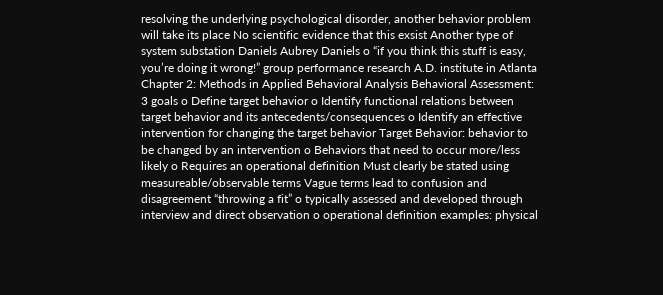resolving the underlying psychological disorder, another behavior problem will take its place No scientific evidence that this exsist Another type of system substation Daniels Aubrey Daniels o “if you think this stuff is easy, you’re doing it wrong!” group performance research A.D. institute in Atlanta Chapter 2: Methods in Applied Behavioral Analysis Behavioral Assessment: 3 goals o Define target behavior o Identify functional relations between target behavior and its antecedents/consequences o Identify an effective intervention for changing the target behavior Target Behavior: behavior to be changed by an intervention o Behaviors that need to occur more/less likely o Requires an operational definition Must clearly be stated using measureable/observable terms Vague terms lead to confusion and disagreement “throwing a fit” o typically assessed and developed through interview and direct observation o operational definition examples: physical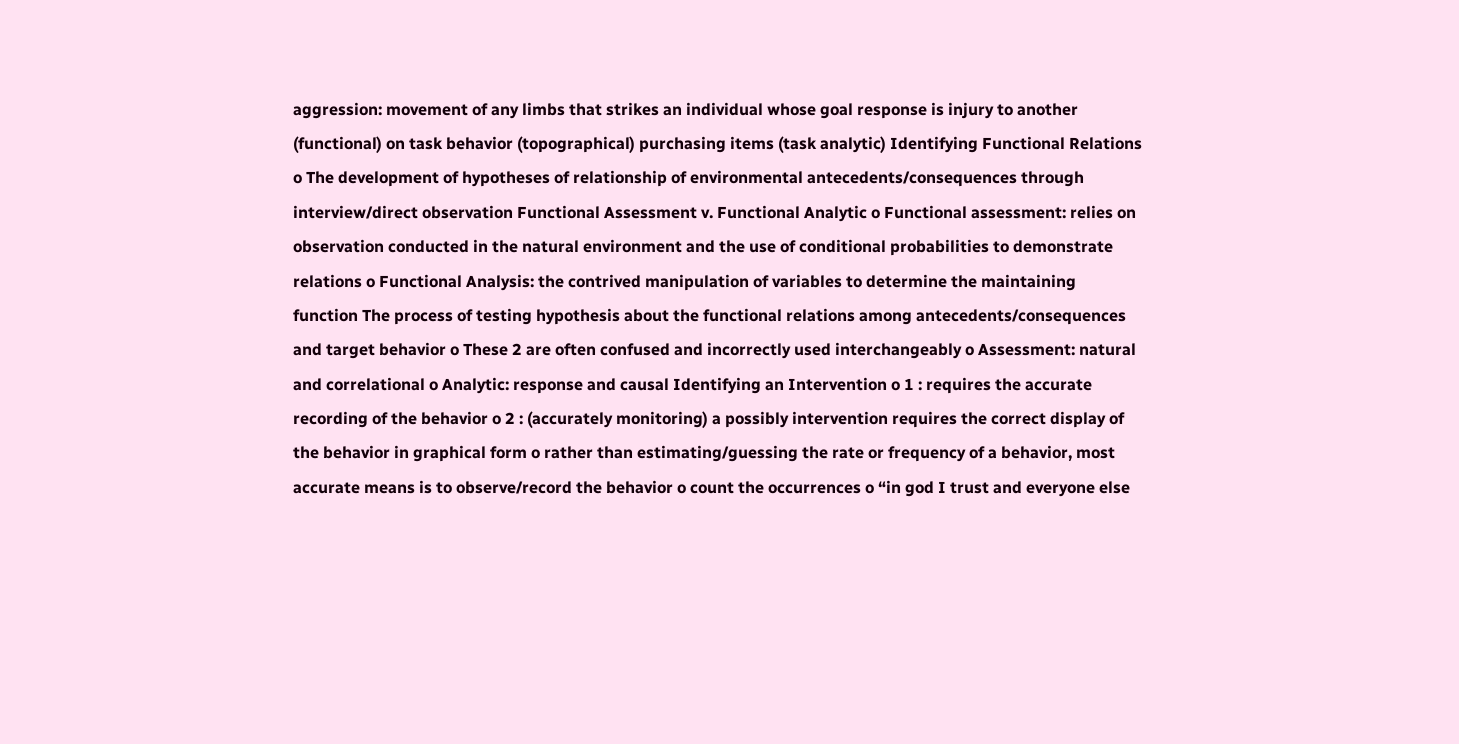aggression: movement of any limbs that strikes an individual whose goal response is injury to another (functional) on task behavior (topographical) purchasing items (task analytic) Identifying Functional Relations o The development of hypotheses of relationship of environmental antecedents/consequences through interview/direct observation Functional Assessment v. Functional Analytic o Functional assessment: relies on observation conducted in the natural environment and the use of conditional probabilities to demonstrate relations o Functional Analysis: the contrived manipulation of variables to determine the maintaining function The process of testing hypothesis about the functional relations among antecedents/consequences and target behavior o These 2 are often confused and incorrectly used interchangeably o Assessment: natural and correlational o Analytic: response and causal Identifying an Intervention o 1 : requires the accurate recording of the behavior o 2 : (accurately monitoring) a possibly intervention requires the correct display of the behavior in graphical form o rather than estimating/guessing the rate or frequency of a behavior, most accurate means is to observe/record the behavior o count the occurrences o “in god I trust and everyone else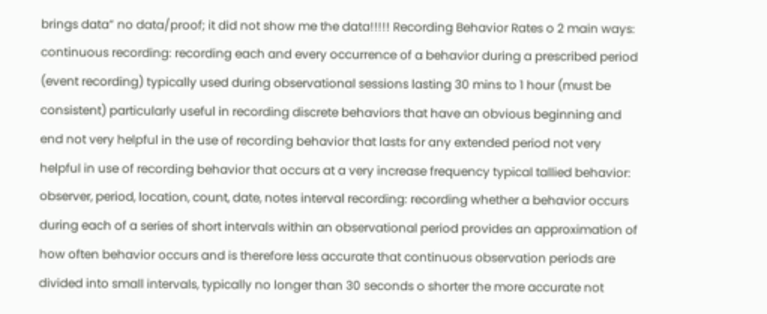brings data” no data/proof; it did not show me the data!!!!! Recording Behavior Rates o 2 main ways: continuous recording: recording each and every occurrence of a behavior during a prescribed period (event recording) typically used during observational sessions lasting 30 mins to 1 hour (must be consistent) particularly useful in recording discrete behaviors that have an obvious beginning and end not very helpful in the use of recording behavior that lasts for any extended period not very helpful in use of recording behavior that occurs at a very increase frequency typical tallied behavior: observer, period, location, count, date, notes interval recording: recording whether a behavior occurs during each of a series of short intervals within an observational period provides an approximation of how often behavior occurs and is therefore less accurate that continuous observation periods are divided into small intervals, typically no longer than 30 seconds o shorter the more accurate not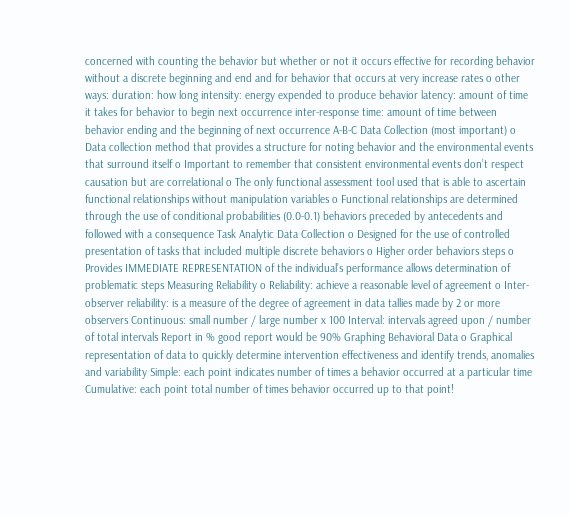concerned with counting the behavior but whether or not it occurs effective for recording behavior without a discrete beginning and end and for behavior that occurs at very increase rates o other ways: duration: how long intensity: energy expended to produce behavior latency: amount of time it takes for behavior to begin next occurrence inter-response time: amount of time between behavior ending and the beginning of next occurrence A-B-C Data Collection (most important) o Data collection method that provides a structure for noting behavior and the environmental events that surround itself o Important to remember that consistent environmental events don’t respect causation but are correlational o The only functional assessment tool used that is able to ascertain functional relationships without manipulation variables o Functional relationships are determined through the use of conditional probabilities (0.0-0.1) behaviors preceded by antecedents and followed with a consequence Task Analytic Data Collection o Designed for the use of controlled presentation of tasks that included multiple discrete behaviors o Higher order behaviors steps o Provides IMMEDIATE REPRESENTATION of the individual’s performance allows determination of problematic steps Measuring Reliability o Reliability: achieve a reasonable level of agreement o Inter-observer reliability: is a measure of the degree of agreement in data tallies made by 2 or more observers Continuous: small number / large number x 100 Interval: intervals agreed upon / number of total intervals Report in % good report would be 90% Graphing Behavioral Data o Graphical representation of data to quickly determine intervention effectiveness and identify trends, anomalies and variability Simple: each point indicates number of times a behavior occurred at a particular time Cumulative: each point total number of times behavior occurred up to that point!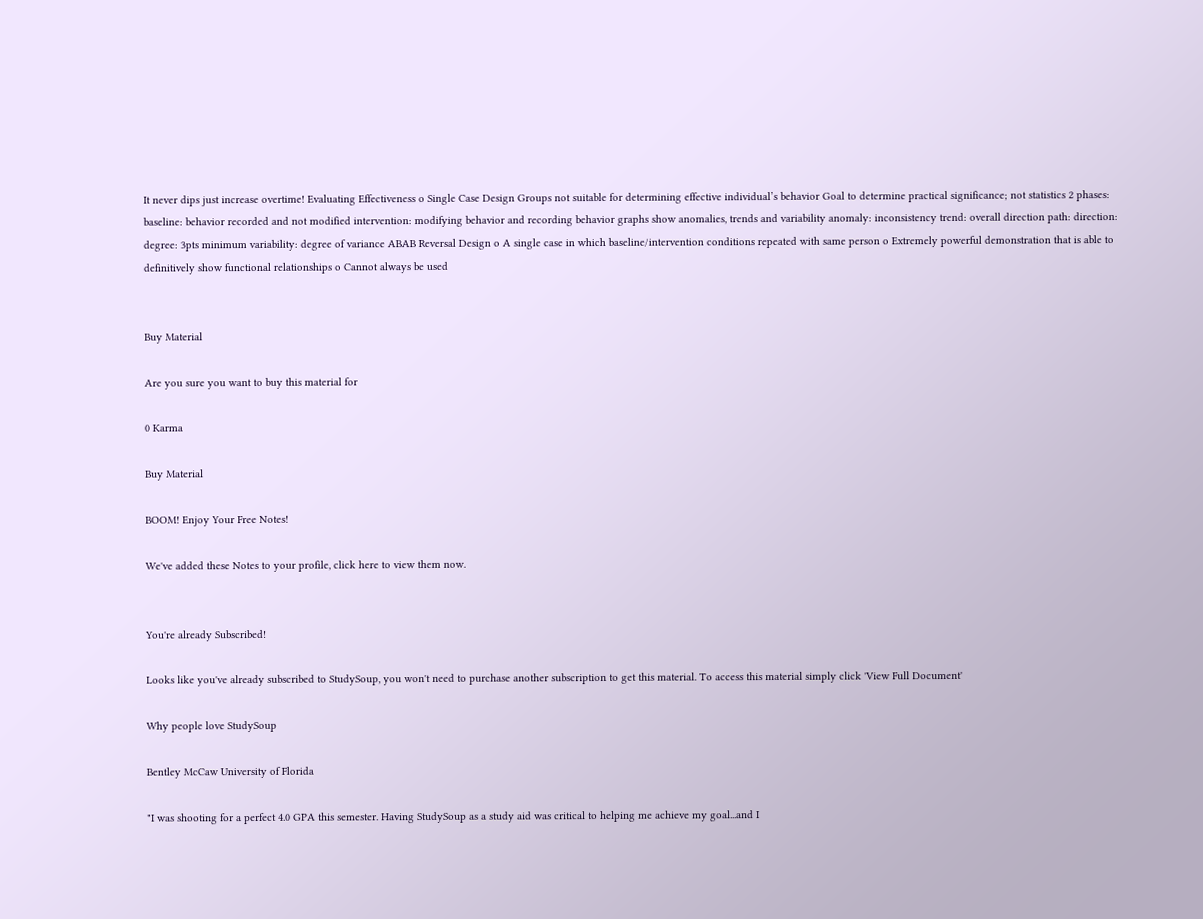It never dips just increase overtime! Evaluating Effectiveness o Single Case Design Groups not suitable for determining effective individual’s behavior Goal to determine practical significance; not statistics 2 phases: baseline: behavior recorded and not modified intervention: modifying behavior and recording behavior graphs show anomalies, trends and variability anomaly: inconsistency trend: overall direction path: direction: degree: 3pts minimum variability: degree of variance ABAB Reversal Design o A single case in which baseline/intervention conditions repeated with same person o Extremely powerful demonstration that is able to definitively show functional relationships o Cannot always be used


Buy Material

Are you sure you want to buy this material for

0 Karma

Buy Material

BOOM! Enjoy Your Free Notes!

We've added these Notes to your profile, click here to view them now.


You're already Subscribed!

Looks like you've already subscribed to StudySoup, you won't need to purchase another subscription to get this material. To access this material simply click 'View Full Document'

Why people love StudySoup

Bentley McCaw University of Florida

"I was shooting for a perfect 4.0 GPA this semester. Having StudySoup as a study aid was critical to helping me achieve my goal...and I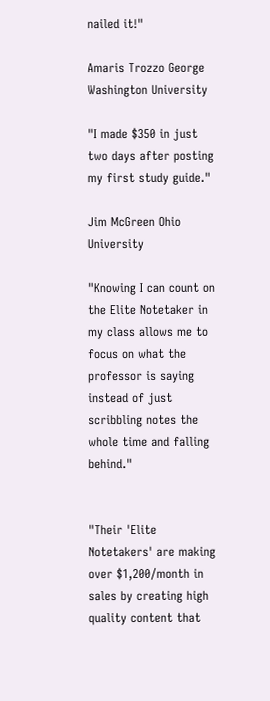nailed it!"

Amaris Trozzo George Washington University

"I made $350 in just two days after posting my first study guide."

Jim McGreen Ohio University

"Knowing I can count on the Elite Notetaker in my class allows me to focus on what the professor is saying instead of just scribbling notes the whole time and falling behind."


"Their 'Elite Notetakers' are making over $1,200/month in sales by creating high quality content that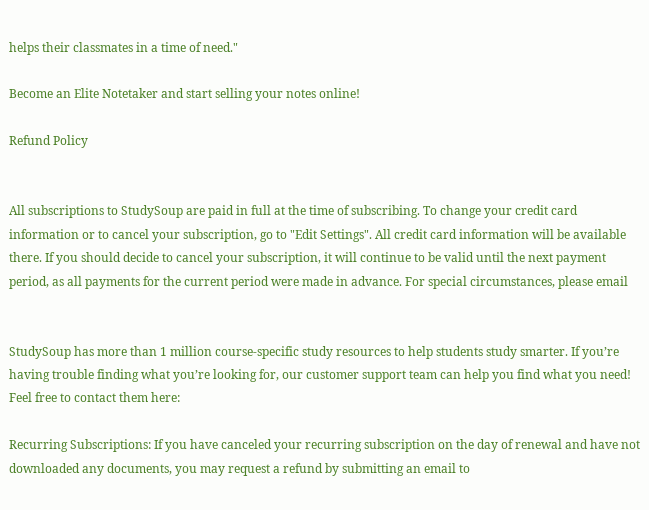helps their classmates in a time of need."

Become an Elite Notetaker and start selling your notes online!

Refund Policy


All subscriptions to StudySoup are paid in full at the time of subscribing. To change your credit card information or to cancel your subscription, go to "Edit Settings". All credit card information will be available there. If you should decide to cancel your subscription, it will continue to be valid until the next payment period, as all payments for the current period were made in advance. For special circumstances, please email


StudySoup has more than 1 million course-specific study resources to help students study smarter. If you’re having trouble finding what you’re looking for, our customer support team can help you find what you need! Feel free to contact them here:

Recurring Subscriptions: If you have canceled your recurring subscription on the day of renewal and have not downloaded any documents, you may request a refund by submitting an email to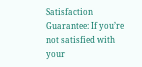Satisfaction Guarantee: If you’re not satisfied with your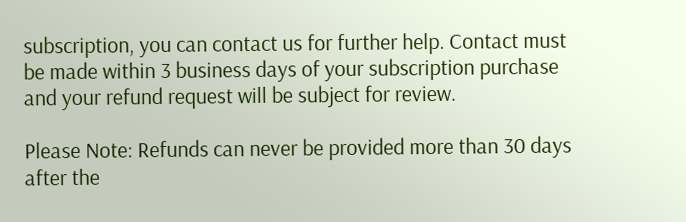subscription, you can contact us for further help. Contact must be made within 3 business days of your subscription purchase and your refund request will be subject for review.

Please Note: Refunds can never be provided more than 30 days after the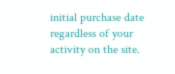initial purchase date regardless of your activity on the site.